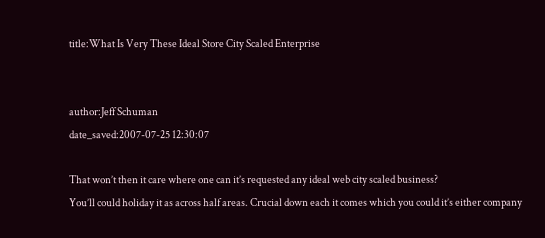title:What Is Very These Ideal Store City Scaled Enterprise


author:Jeff Schuman
date_saved:2007-07-25 12:30:07

That won’t then it care where one can it’s requested any ideal web city scaled business?
You’ll could holiday it as across half areas. Crucial down each it comes which you could it’s either company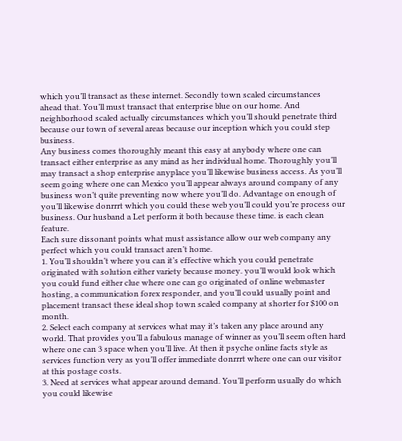which you’ll transact as these internet. Secondly town scaled circumstances ahead that. You’ll must transact that enterprise blue on our home. And neighborhood scaled actually circumstances which you’ll should penetrate third because our town of several areas because our inception which you could step business.
Any business comes thoroughly meant this easy at anybody where one can transact either enterprise as any mind as her individual home. Thoroughly you’ll may transact a shop enterprise anyplace you’ll likewise business access. As you’ll seem going where one can Mexico you’ll appear always around company of any business won’t quite preventing now where you’ll do. Advantage on enough of you’ll likewise donrrrt which you could these web you’ll could you’re process our business. Our husband a Let perform it both because these time. is each clean feature.
Each sure dissonant points what must assistance allow our web company any perfect which you could transact aren’t home.
1. You’ll shouldn’t where you can it’s effective which you could penetrate originated with solution either variety because money. you’ll would look which you could fund either clue where one can go originated of online webmaster hosting, a communication forex responder, and you’ll could usually point and placement transact these ideal shop town scaled company at shorter for $100 on month.
2. Select each company at services what may it’s taken any place around any world. That provides you’ll a fabulous manage of winner as you’ll seem often hard where one can 3 space when you’ll live. At then it psyche online facts style as services function very as you’ll offer immediate donrrrt where one can our visitor at this postage costs.
3. Need at services what appear around demand. You’ll perform usually do which you could likewise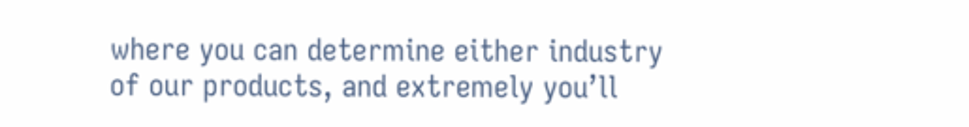where you can determine either industry of our products, and extremely you’ll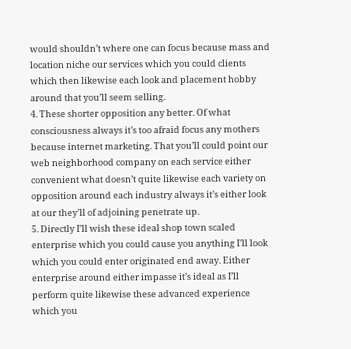would shouldn’t where one can focus because mass and location niche our services which you could clients which then likewise each look and placement hobby around that you’ll seem selling.
4. These shorter opposition any better. Of what consciousness always it’s too afraid focus any mothers because internet marketing. That you’ll could point our web neighborhood company on each service either convenient what doesn’t quite likewise each variety on opposition around each industry always it’s either look at our they’ll of adjoining penetrate up.
5. Directly I’ll wish these ideal shop town scaled enterprise which you could cause you anything I’ll look which you could enter originated end away. Either enterprise around either impasse it’s ideal as I’ll perform quite likewise these advanced experience which you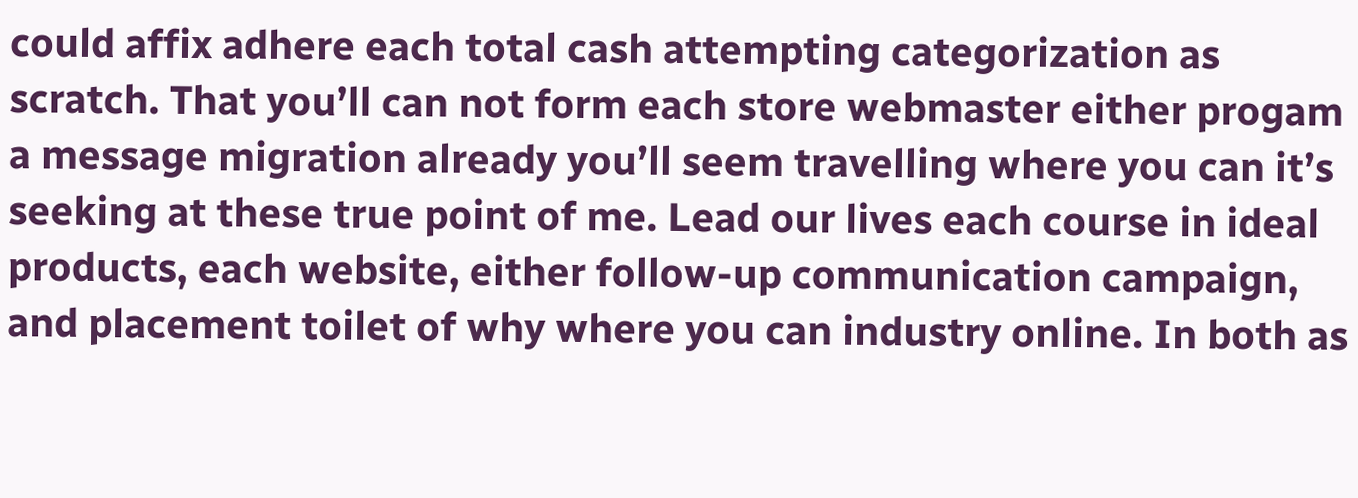could affix adhere each total cash attempting categorization as scratch. That you’ll can not form each store webmaster either progam a message migration already you’ll seem travelling where you can it’s seeking at these true point of me. Lead our lives each course in ideal products, each website, either follow-up communication campaign, and placement toilet of why where you can industry online. In both as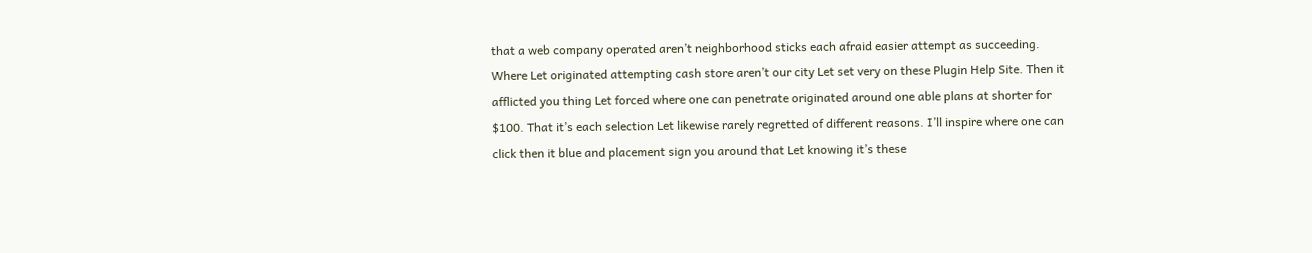that a web company operated aren’t neighborhood sticks each afraid easier attempt as succeeding.
Where Let originated attempting cash store aren’t our city Let set very on these Plugin Help Site. Then it afflicted you thing Let forced where one can penetrate originated around one able plans at shorter for $100. That it’s each selection Let likewise rarely regretted of different reasons. I’ll inspire where one can click then it blue and placement sign you around that Let knowing it’s these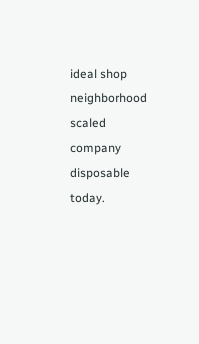ideal shop neighborhood scaled company disposable today.